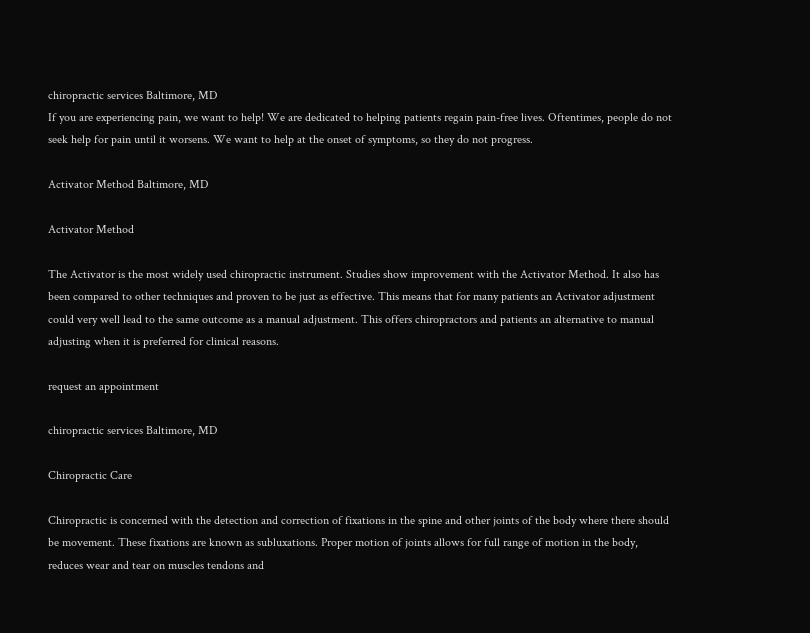chiropractic services Baltimore, MD
If you are experiencing pain, we want to help! We are dedicated to helping patients regain pain-free lives. Oftentimes, people do not seek help for pain until it worsens. We want to help at the onset of symptoms, so they do not progress.

Activator Method Baltimore, MD

Activator Method

The Activator is the most widely used chiropractic instrument. Studies show improvement with the Activator Method. It also has been compared to other techniques and proven to be just as effective. This means that for many patients an Activator adjustment could very well lead to the same outcome as a manual adjustment. This offers chiropractors and patients an alternative to manual adjusting when it is preferred for clinical reasons.

request an appointment

chiropractic services Baltimore, MD

Chiropractic Care

Chiropractic is concerned with the detection and correction of fixations in the spine and other joints of the body where there should be movement. These fixations are known as subluxations. Proper motion of joints allows for full range of motion in the body, reduces wear and tear on muscles tendons and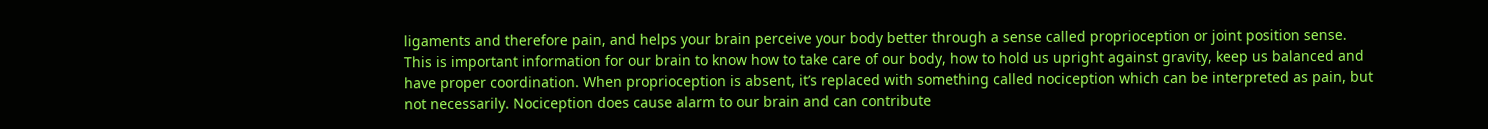ligaments and therefore pain, and helps your brain perceive your body better through a sense called proprioception or joint position sense. This is important information for our brain to know how to take care of our body, how to hold us upright against gravity, keep us balanced and have proper coordination. When proprioception is absent, it’s replaced with something called nociception which can be interpreted as pain, but not necessarily. Nociception does cause alarm to our brain and can contribute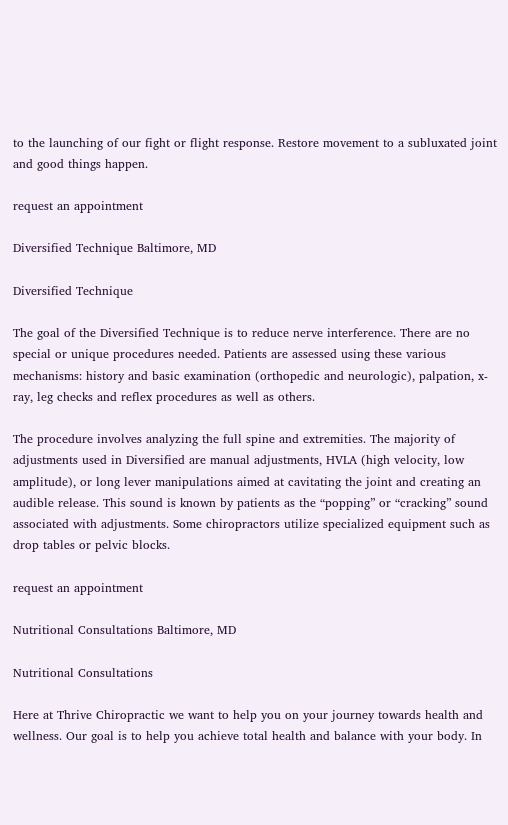to the launching of our fight or flight response. Restore movement to a subluxated joint and good things happen.

request an appointment

Diversified Technique Baltimore, MD

Diversified Technique

The goal of the Diversified Technique is to reduce nerve interference. There are no special or unique procedures needed. Patients are assessed using these various mechanisms: history and basic examination (orthopedic and neurologic), palpation, x-ray, leg checks and reflex procedures as well as others.

The procedure involves analyzing the full spine and extremities. The majority of adjustments used in Diversified are manual adjustments, HVLA (high velocity, low amplitude), or long lever manipulations aimed at cavitating the joint and creating an audible release. This sound is known by patients as the “popping” or “cracking” sound associated with adjustments. Some chiropractors utilize specialized equipment such as drop tables or pelvic blocks.

request an appointment

Nutritional Consultations Baltimore, MD

Nutritional Consultations

Here at Thrive Chiropractic we want to help you on your journey towards health and wellness. Our goal is to help you achieve total health and balance with your body. In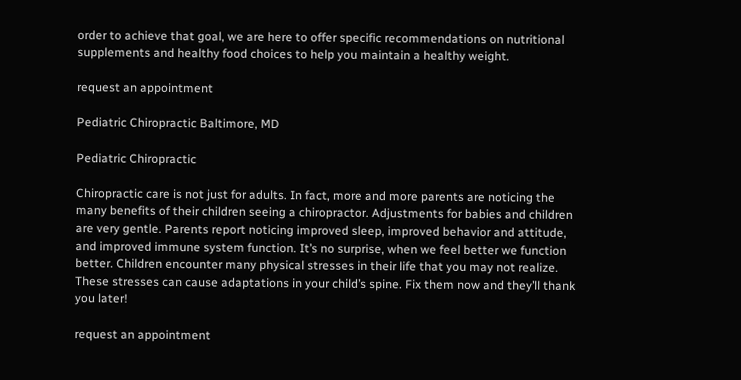order to achieve that goal, we are here to offer specific recommendations on nutritional supplements and healthy food choices to help you maintain a healthy weight.

request an appointment

Pediatric Chiropractic Baltimore, MD

Pediatric Chiropractic

Chiropractic care is not just for adults. In fact, more and more parents are noticing the many benefits of their children seeing a chiropractor. Adjustments for babies and children are very gentle. Parents report noticing improved sleep, improved behavior and attitude, and improved immune system function. It’s no surprise, when we feel better we function better. Children encounter many physical stresses in their life that you may not realize. These stresses can cause adaptations in your child’s spine. Fix them now and they’ll thank you later!

request an appointment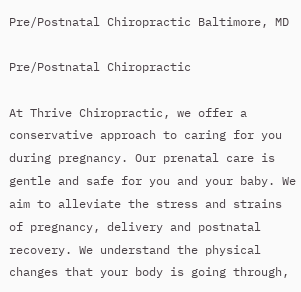Pre/Postnatal Chiropractic Baltimore, MD

Pre/Postnatal Chiropractic

At Thrive Chiropractic, we offer a conservative approach to caring for you during pregnancy. Our prenatal care is gentle and safe for you and your baby. We aim to alleviate the stress and strains of pregnancy, delivery and postnatal recovery. We understand the physical changes that your body is going through,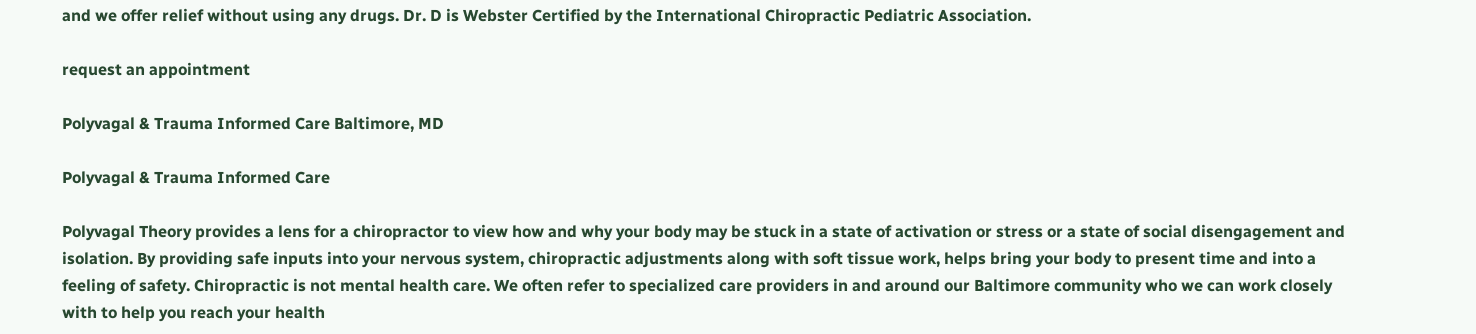and we offer relief without using any drugs. Dr. D is Webster Certified by the International Chiropractic Pediatric Association.

request an appointment

Polyvagal & Trauma Informed Care Baltimore, MD

Polyvagal & Trauma Informed Care

Polyvagal Theory provides a lens for a chiropractor to view how and why your body may be stuck in a state of activation or stress or a state of social disengagement and isolation. By providing safe inputs into your nervous system, chiropractic adjustments along with soft tissue work, helps bring your body to present time and into a feeling of safety. Chiropractic is not mental health care. We often refer to specialized care providers in and around our Baltimore community who we can work closely with to help you reach your health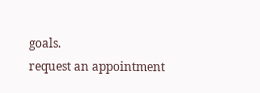goals.
request an appointment